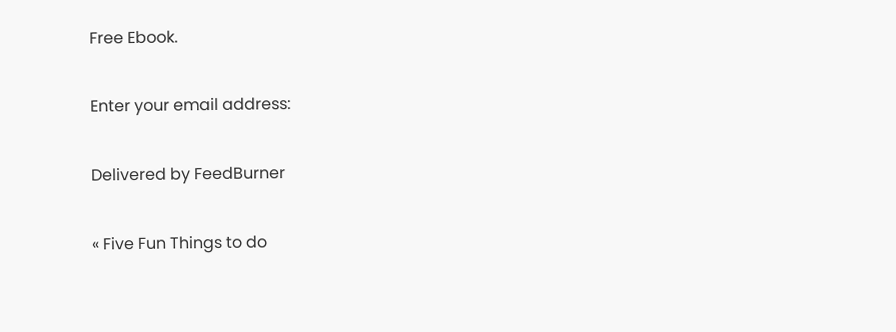Free Ebook.

Enter your email address:

Delivered by FeedBurner

« Five Fun Things to do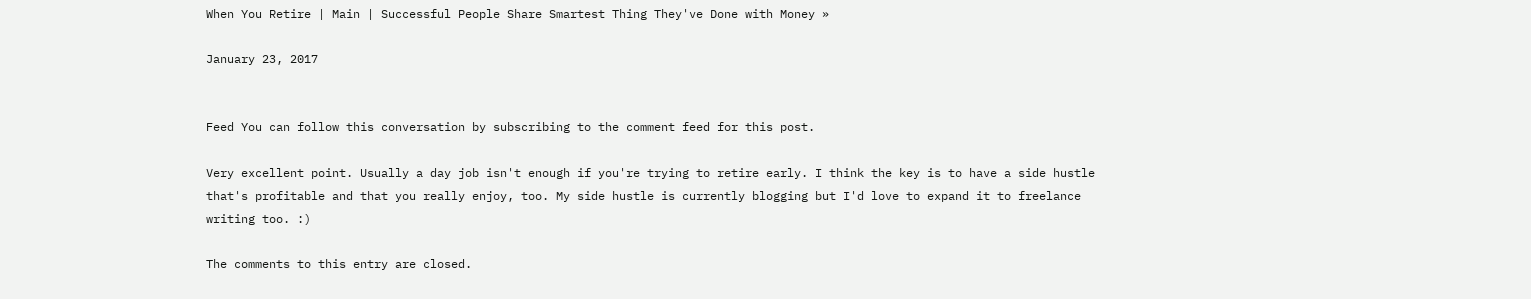When You Retire | Main | Successful People Share Smartest Thing They've Done with Money »

January 23, 2017


Feed You can follow this conversation by subscribing to the comment feed for this post.

Very excellent point. Usually a day job isn't enough if you're trying to retire early. I think the key is to have a side hustle that's profitable and that you really enjoy, too. My side hustle is currently blogging but I'd love to expand it to freelance writing too. :)

The comments to this entry are closed.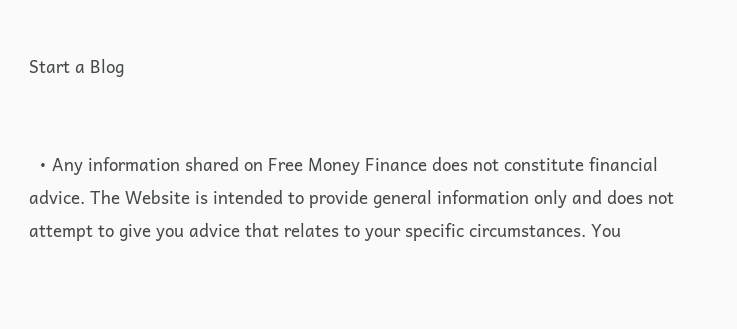Start a Blog


  • Any information shared on Free Money Finance does not constitute financial advice. The Website is intended to provide general information only and does not attempt to give you advice that relates to your specific circumstances. You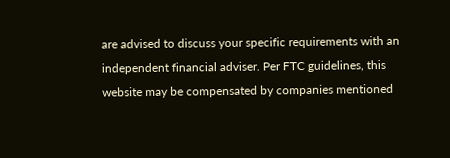are advised to discuss your specific requirements with an independent financial adviser. Per FTC guidelines, this website may be compensated by companies mentioned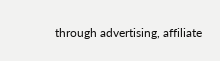through advertising, affiliate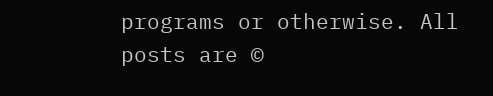programs or otherwise. All posts are ©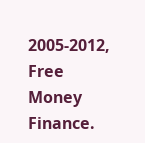2005-2012, Free Money Finance.